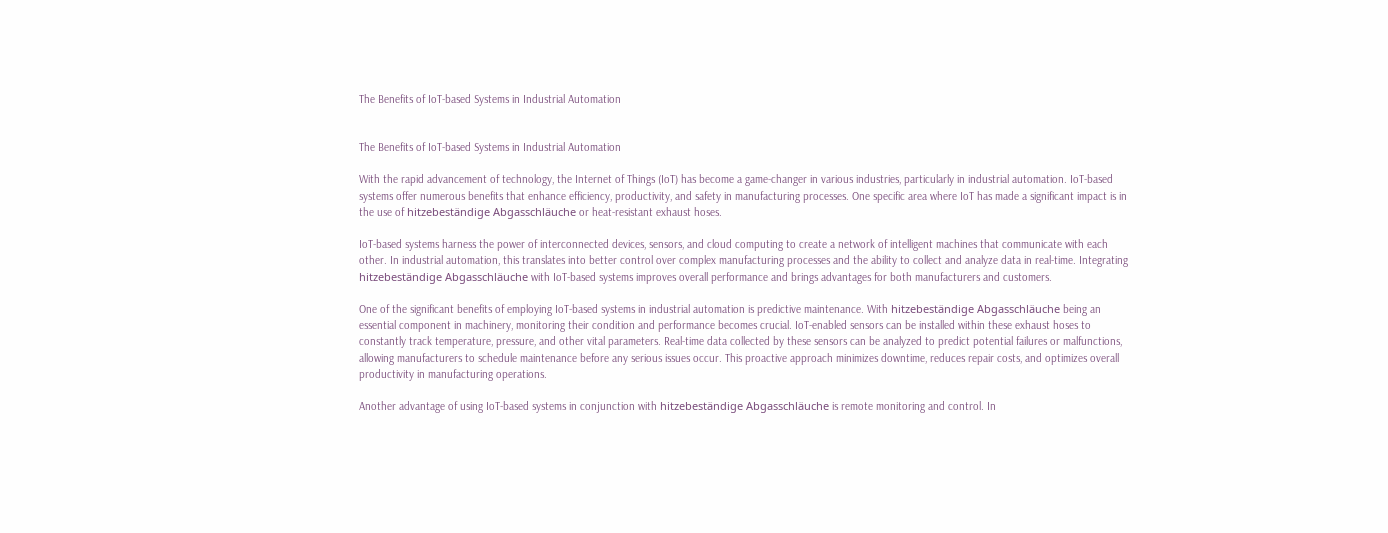The Benefits of IoT-based Systems in Industrial Automation


The Benefits of IoT-based Systems in Industrial Automation

With the rapid advancement of technology, the Internet of Things (IoT) has become a game-changer in various industries, particularly in industrial automation. IoT-based systems offer numerous benefits that enhance efficiency, productivity, and safety in manufacturing processes. One specific area where IoT has made a significant impact is in the use of hitzebeständige Abgasschläuche or heat-resistant exhaust hoses.

IoT-based systems harness the power of interconnected devices, sensors, and cloud computing to create a network of intelligent machines that communicate with each other. In industrial automation, this translates into better control over complex manufacturing processes and the ability to collect and analyze data in real-time. Integrating hitzebeständige Abgasschläuche with IoT-based systems improves overall performance and brings advantages for both manufacturers and customers.

One of the significant benefits of employing IoT-based systems in industrial automation is predictive maintenance. With hitzebeständige Abgasschläuche being an essential component in machinery, monitoring their condition and performance becomes crucial. IoT-enabled sensors can be installed within these exhaust hoses to constantly track temperature, pressure, and other vital parameters. Real-time data collected by these sensors can be analyzed to predict potential failures or malfunctions, allowing manufacturers to schedule maintenance before any serious issues occur. This proactive approach minimizes downtime, reduces repair costs, and optimizes overall productivity in manufacturing operations.

Another advantage of using IoT-based systems in conjunction with hitzebeständige Abgasschläuche is remote monitoring and control. In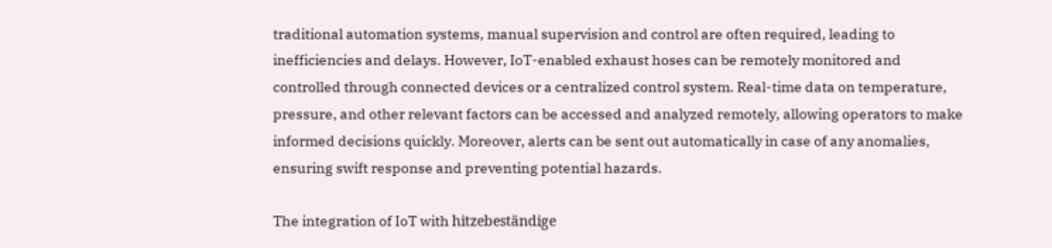traditional automation systems, manual supervision and control are often required, leading to inefficiencies and delays. However, IoT-enabled exhaust hoses can be remotely monitored and controlled through connected devices or a centralized control system. Real-time data on temperature, pressure, and other relevant factors can be accessed and analyzed remotely, allowing operators to make informed decisions quickly. Moreover, alerts can be sent out automatically in case of any anomalies, ensuring swift response and preventing potential hazards.

The integration of IoT with hitzebeständige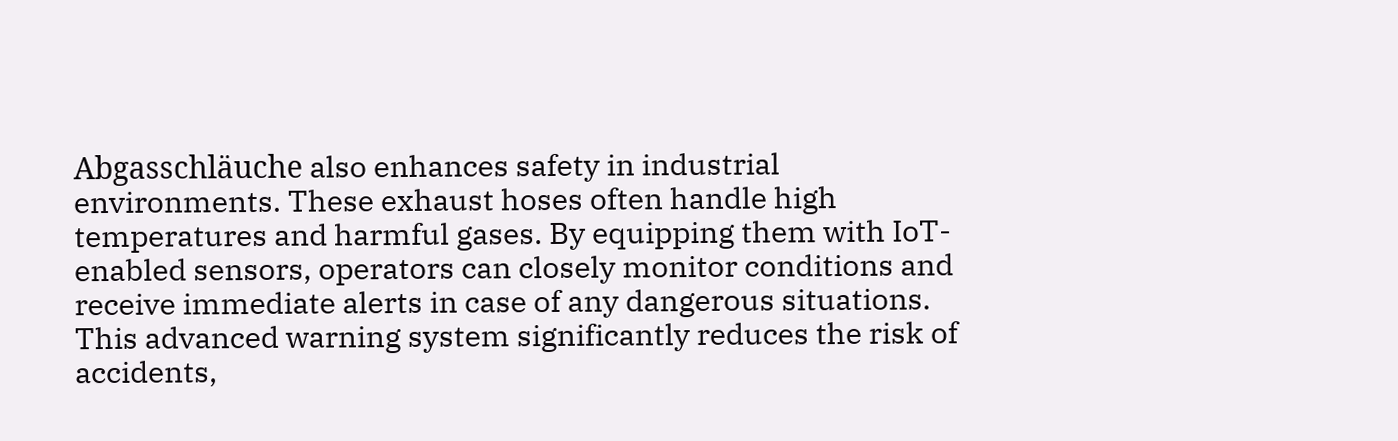Abgasschläuche also enhances safety in industrial environments. These exhaust hoses often handle high temperatures and harmful gases. By equipping them with IoT-enabled sensors, operators can closely monitor conditions and receive immediate alerts in case of any dangerous situations. This advanced warning system significantly reduces the risk of accidents,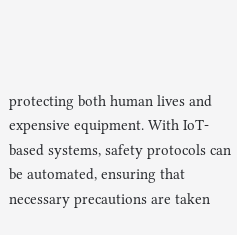protecting both human lives and expensive equipment. With IoT-based systems, safety protocols can be automated, ensuring that necessary precautions are taken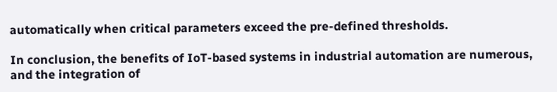automatically when critical parameters exceed the pre-defined thresholds.

In conclusion, the benefits of IoT-based systems in industrial automation are numerous, and the integration of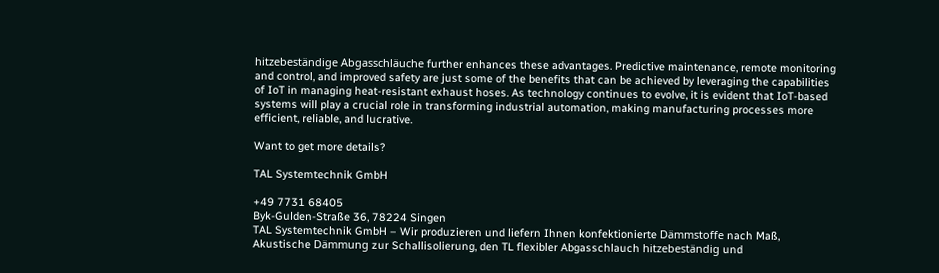hitzebeständige Abgasschläuche further enhances these advantages. Predictive maintenance, remote monitoring and control, and improved safety are just some of the benefits that can be achieved by leveraging the capabilities of IoT in managing heat-resistant exhaust hoses. As technology continues to evolve, it is evident that IoT-based systems will play a crucial role in transforming industrial automation, making manufacturing processes more efficient, reliable, and lucrative.

Want to get more details?

TAL Systemtechnik GmbH

+49 7731 68405
Byk-Gulden-Straße 36, 78224 Singen
TAL Systemtechnik GmbH – Wir produzieren und liefern Ihnen konfektionierte Dämmstoffe nach Maß, Akustische Dämmung zur Schallisolierung, den TL flexibler Abgasschlauch hitzebeständig und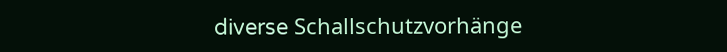diverse Schallschutzvorhänge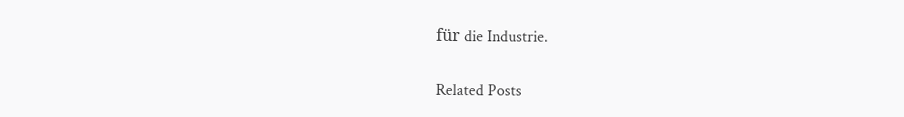für die Industrie.

Related Posts